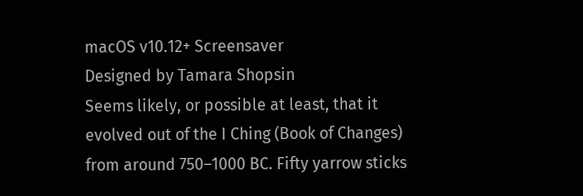macOS v10.12+ Screensaver
Designed by Tamara Shopsin
Seems likely, or possible at least, that it evolved out of the I Ching (Book of Changes) from around 750–1000 BC. Fifty yarrow sticks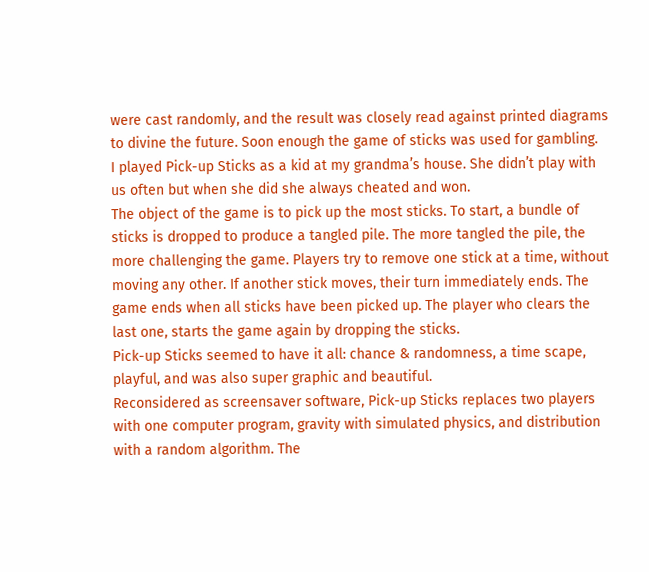were cast randomly, and the result was closely read against printed diagrams to divine the future. Soon enough the game of sticks was used for gambling.
I played Pick-up Sticks as a kid at my grandma’s house. She didn’t play with us often but when she did she always cheated and won.
The object of the game is to pick up the most sticks. To start, a bundle of sticks is dropped to produce a tangled pile. The more tangled the pile, the more challenging the game. Players try to remove one stick at a time, without moving any other. If another stick moves, their turn immediately ends. The game ends when all sticks have been picked up. The player who clears the last one, starts the game again by dropping the sticks.
Pick-up Sticks seemed to have it all: chance & randomness, a time scape, playful, and was also super graphic and beautiful.
Reconsidered as screensaver software, Pick-up Sticks replaces two players with one computer program, gravity with simulated physics, and distribution with a random algorithm. The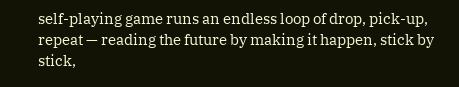self-playing game runs an endless loop of drop, pick-up, repeat — reading the future by making it happen, stick by stick,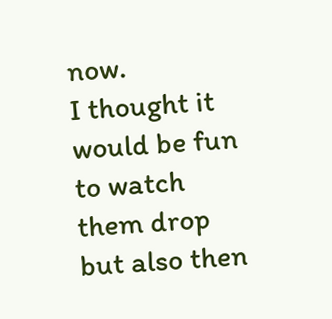now.
I thought it would be fun to watch them drop but also then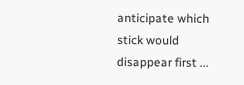anticipate which stick would disappear first ...